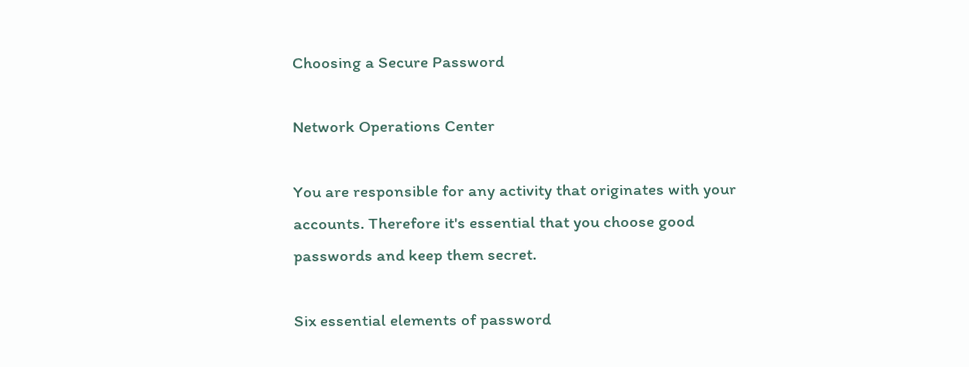Choosing a Secure Password

Network Operations Center

You are responsible for any activity that originates with your accounts. Therefore it's essential that you choose good passwords and keep them secret.

Six essential elements of password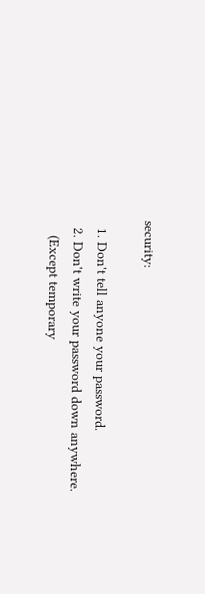security:

  1. Don't tell anyone your password.
  2. Don't write your password down anywhere.
    (Except temporary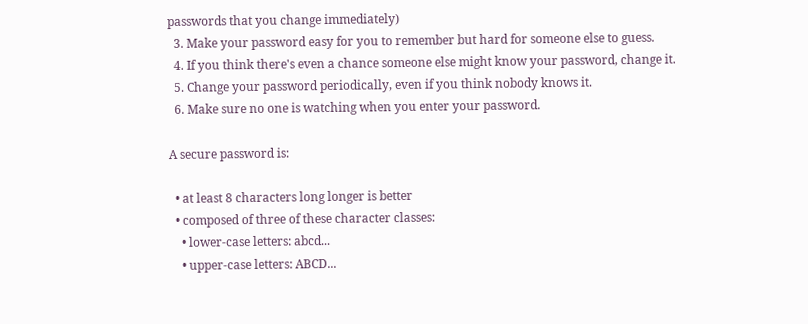passwords that you change immediately)
  3. Make your password easy for you to remember but hard for someone else to guess.
  4. If you think there's even a chance someone else might know your password, change it.
  5. Change your password periodically, even if you think nobody knows it.
  6. Make sure no one is watching when you enter your password.

A secure password is:

  • at least 8 characters long longer is better
  • composed of three of these character classes:
    • lower-case letters: abcd...
    • upper-case letters: ABCD...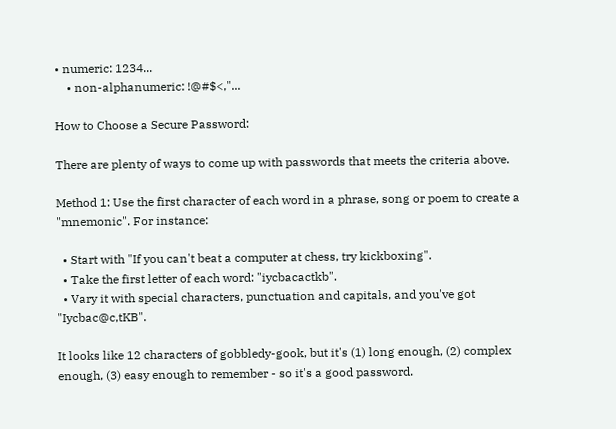• numeric: 1234...
    • non-alphanumeric: !@#$<,"...

How to Choose a Secure Password:

There are plenty of ways to come up with passwords that meets the criteria above.

Method 1: Use the first character of each word in a phrase, song or poem to create a "mnemonic". For instance:

  • Start with "If you can't beat a computer at chess, try kickboxing".
  • Take the first letter of each word: "iycbacactkb".
  • Vary it with special characters, punctuation and capitals, and you've got "Iycbac@c,tKB".

It looks like 12 characters of gobbledy-gook, but it's (1) long enough, (2) complex enough, (3) easy enough to remember - so it's a good password.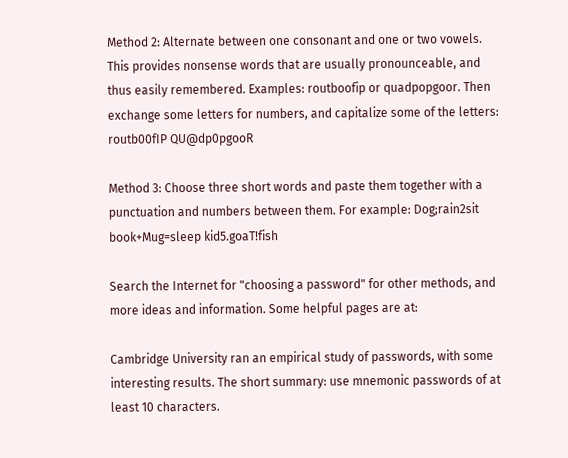Method 2: Alternate between one consonant and one or two vowels. This provides nonsense words that are usually pronounceable, and thus easily remembered. Examples: routboofip or quadpopgoor. Then exchange some letters for numbers, and capitalize some of the letters: routb00fIP QU@dp0pgooR

Method 3: Choose three short words and paste them together with a punctuation and numbers between them. For example: Dog;rain2sit book+Mug=sleep kid5.goaT!fish

Search the Internet for "choosing a password" for other methods, and more ideas and information. Some helpful pages are at:

Cambridge University ran an empirical study of passwords, with some interesting results. The short summary: use mnemonic passwords of at least 10 characters.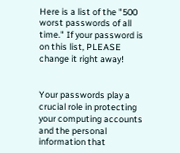Here is a list of the "500 worst passwords of all time." If your password is on this list, PLEASE change it right away!


Your passwords play a crucial role in protecting your computing accounts and the personal information that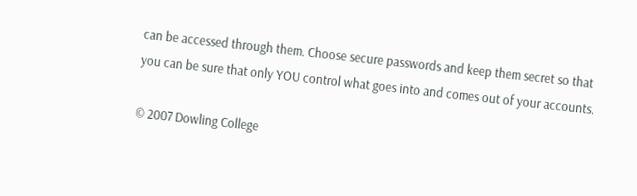can be accessed through them. Choose secure passwords and keep them secret so that you can be sure that only YOU control what goes into and comes out of your accounts.

© 2007 Dowling College